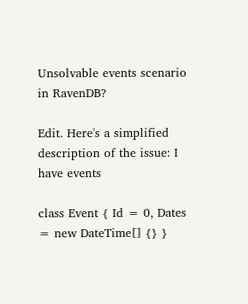Unsolvable events scenario in RavenDB?

Edit. Here's a simplified description of the issue: I have events

class Event { Id = 0, Dates = new DateTime[] {} }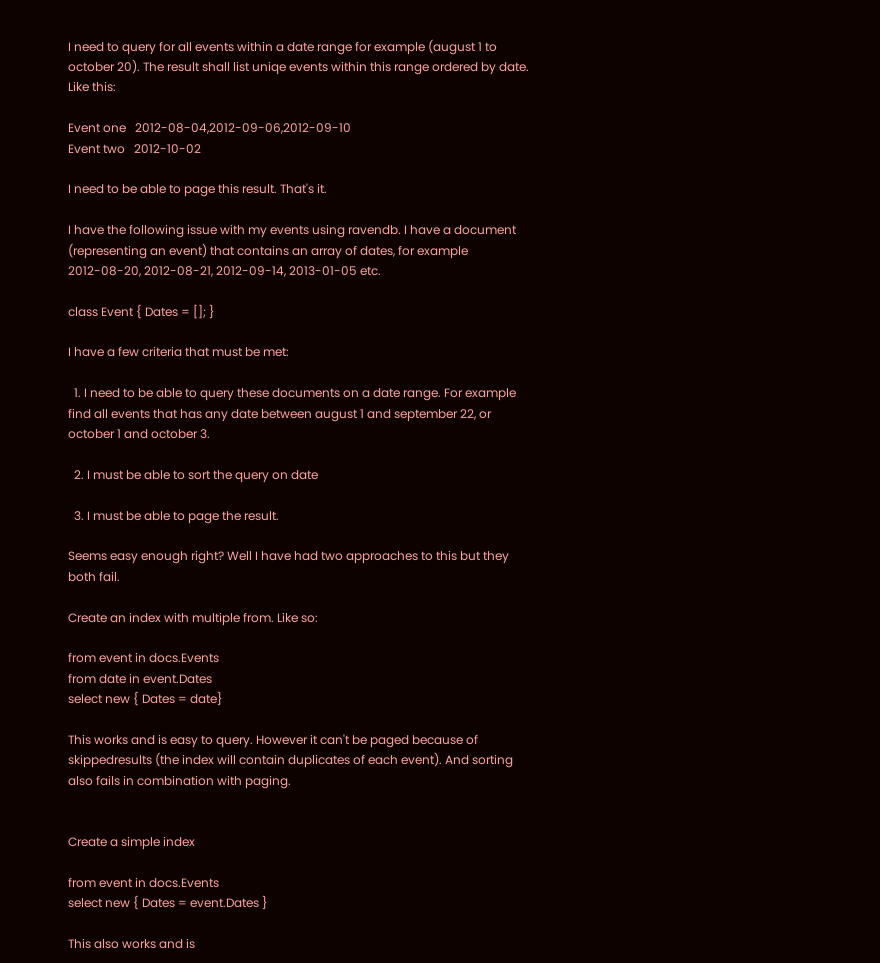I need to query for all events within a date range for example (august 1 to october 20). The result shall list uniqe events within this range ordered by date. Like this:

Event one   2012-08-04,2012-09-06,2012-09-10
Event two   2012-10-02

I need to be able to page this result. That's it.

I have the following issue with my events using ravendb. I have a document (representing an event) that contains an array of dates, for example 2012-08-20, 2012-08-21, 2012-09-14, 2013-01-05 etc.

class Event { Dates = []; }

I have a few criteria that must be met:

  1. I need to be able to query these documents on a date range. For example find all events that has any date between august 1 and september 22, or october 1 and october 3.

  2. I must be able to sort the query on date

  3. I must be able to page the result.

Seems easy enough right? Well I have had two approaches to this but they both fail.

Create an index with multiple from. Like so:

from event in docs.Events
from date in event.Dates
select new { Dates = date}

This works and is easy to query. However it can't be paged because of skippedresults (the index will contain duplicates of each event). And sorting also fails in combination with paging.


Create a simple index

from event in docs.Events
select new { Dates = event.Dates }

This also works and is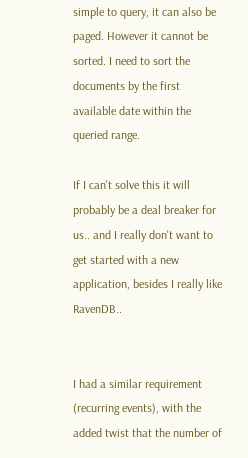simple to query, it can also be paged. However it cannot be sorted. I need to sort the documents by the first available date within the queried range.

If I can't solve this it will probably be a deal breaker for us.. and I really don't want to get started with a new application, besides I really like RavenDB..


I had a similar requirement (recurring events), with the added twist that the number of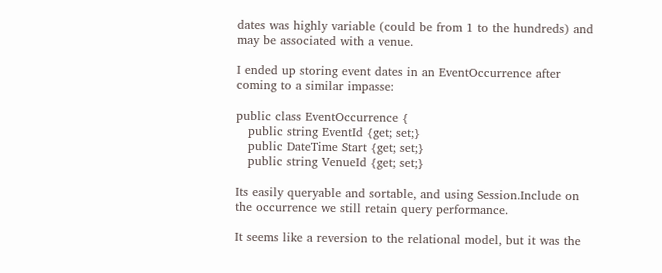dates was highly variable (could be from 1 to the hundreds) and may be associated with a venue.

I ended up storing event dates in an EventOccurrence after coming to a similar impasse:

public class EventOccurrence {
   public string EventId {get; set;}
   public DateTime Start {get; set;}
   public string VenueId {get; set;}

Its easily queryable and sortable, and using Session.Include on the occurrence we still retain query performance.

It seems like a reversion to the relational model, but it was the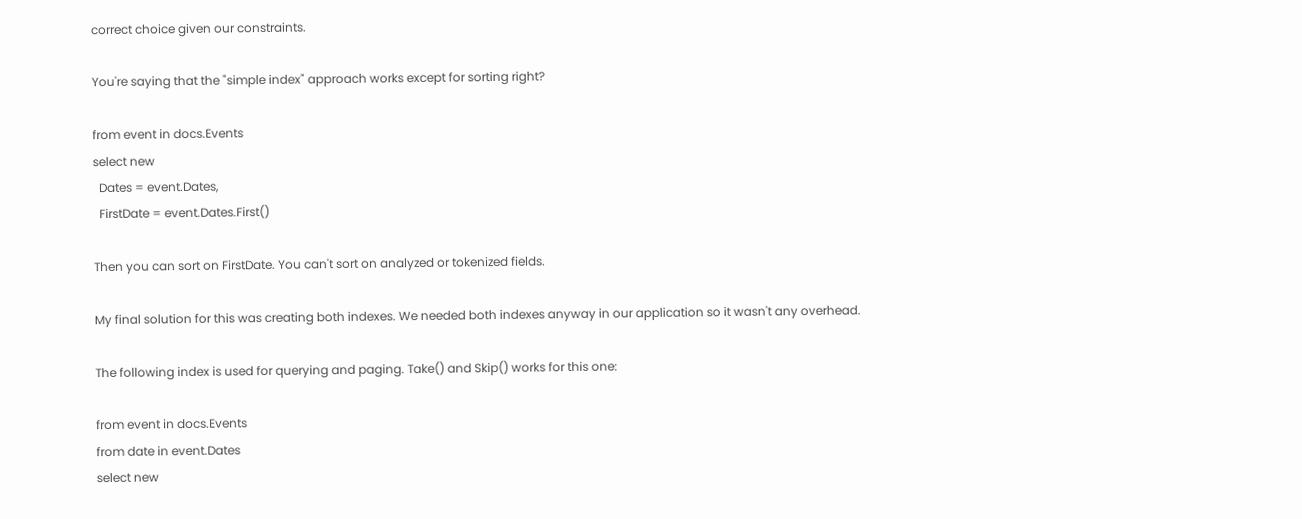correct choice given our constraints.

You're saying that the "simple index" approach works except for sorting right?

from event in docs.Events
select new
  Dates = event.Dates,
  FirstDate = event.Dates.First()

Then you can sort on FirstDate. You can't sort on analyzed or tokenized fields.

My final solution for this was creating both indexes. We needed both indexes anyway in our application so it wasn't any overhead.

The following index is used for querying and paging. Take() and Skip() works for this one:

from event in docs.Events
from date in event.Dates
select new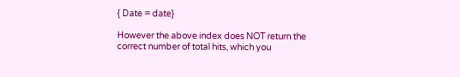{ Date = date}

However the above index does NOT return the correct number of total hits, which you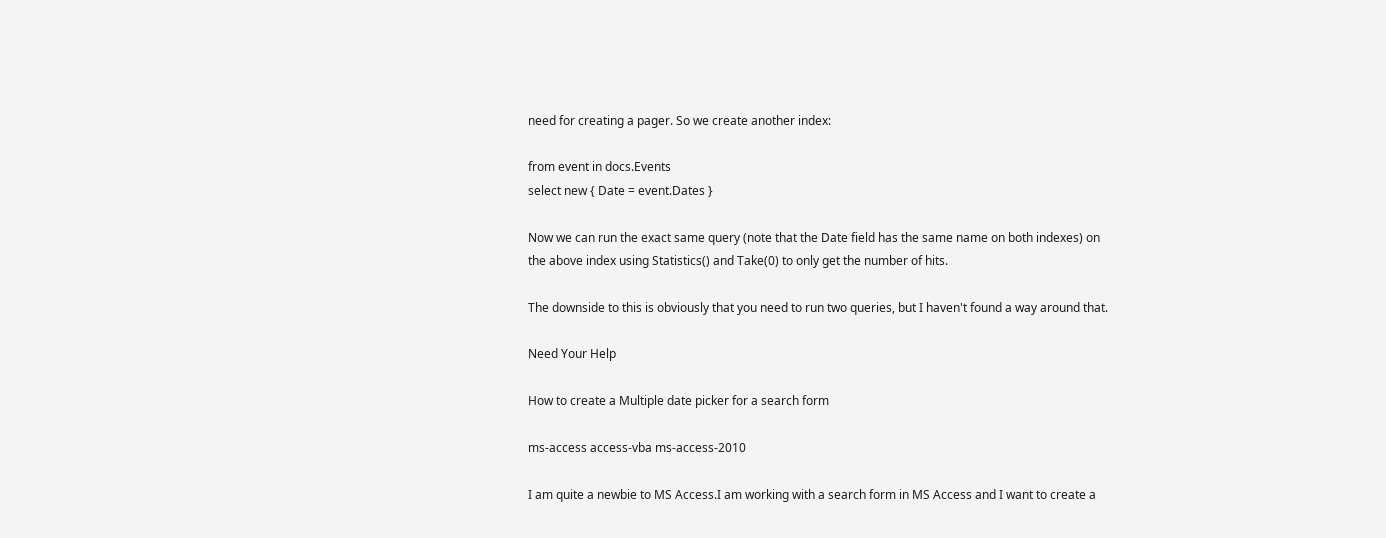need for creating a pager. So we create another index:

from event in docs.Events
select new { Date = event.Dates }

Now we can run the exact same query (note that the Date field has the same name on both indexes) on the above index using Statistics() and Take(0) to only get the number of hits.

The downside to this is obviously that you need to run two queries, but I haven't found a way around that.

Need Your Help

How to create a Multiple date picker for a search form

ms-access access-vba ms-access-2010

I am quite a newbie to MS Access.I am working with a search form in MS Access and I want to create a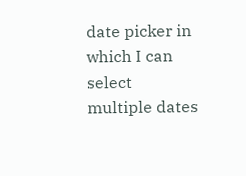date picker in which I can select multiple dates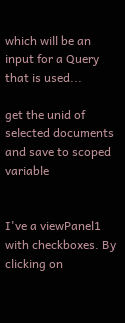which will be an input for a Query that is used...

get the unid of selected documents and save to scoped variable


I've a viewPanel1 with checkboxes. By clicking on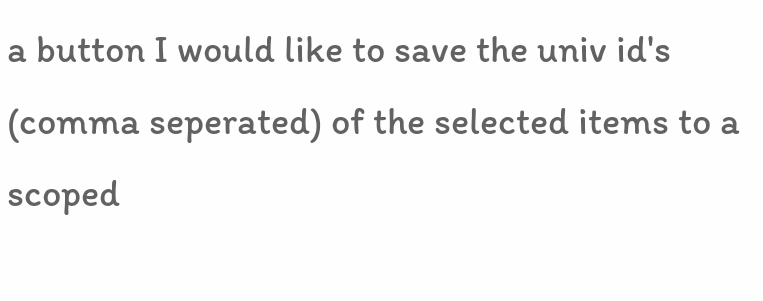a button I would like to save the univ id's (comma seperated) of the selected items to a scoped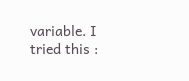variable. I tried this :